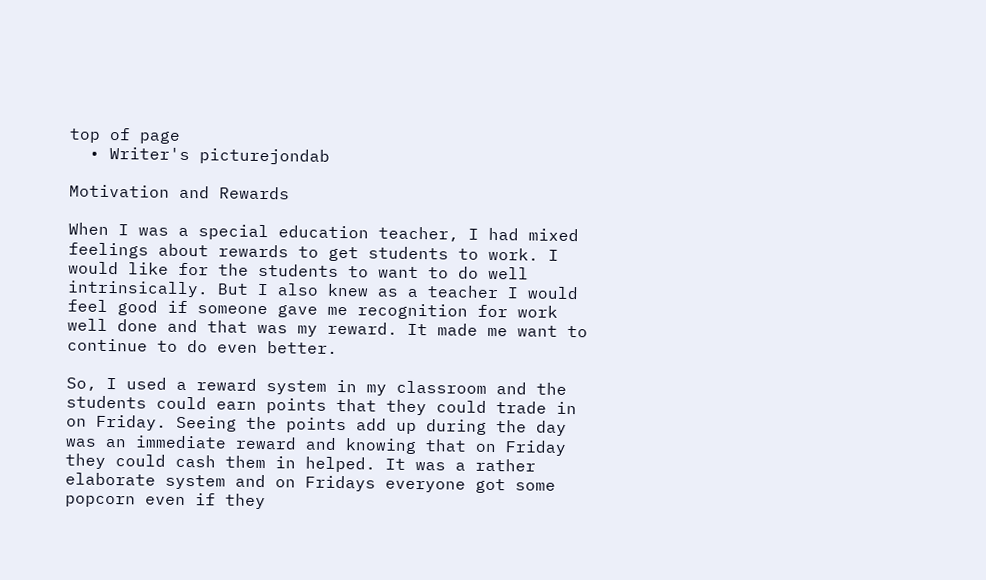top of page
  • Writer's picturejondab

Motivation and Rewards

When I was a special education teacher, I had mixed feelings about rewards to get students to work. I would like for the students to want to do well intrinsically. But I also knew as a teacher I would feel good if someone gave me recognition for work well done and that was my reward. It made me want to continue to do even better.

So, I used a reward system in my classroom and the students could earn points that they could trade in on Friday. Seeing the points add up during the day was an immediate reward and knowing that on Friday they could cash them in helped. It was a rather elaborate system and on Fridays everyone got some popcorn even if they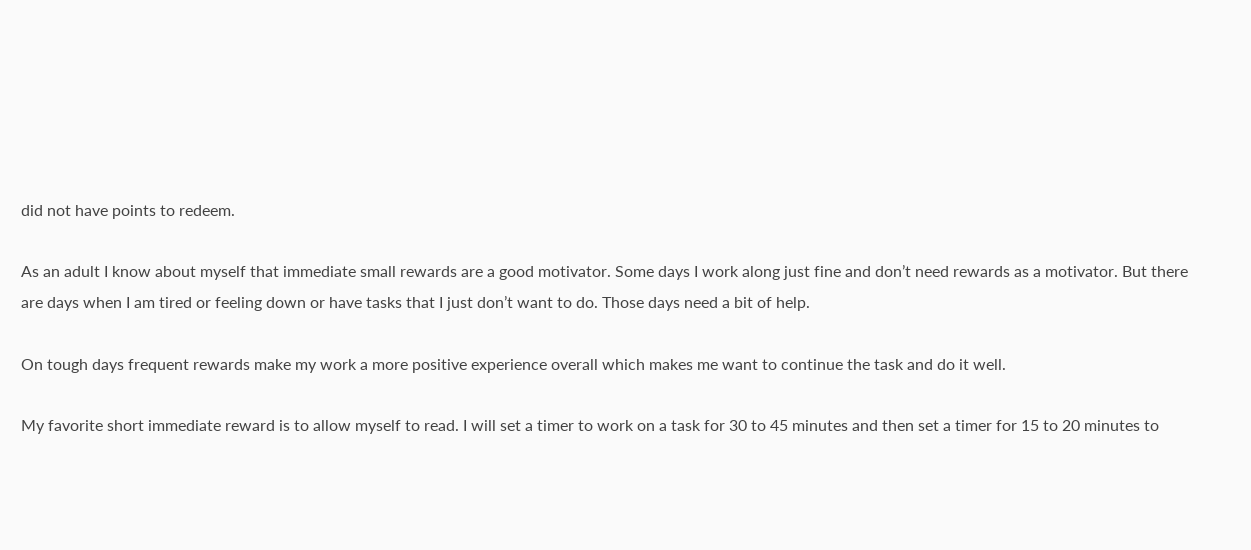did not have points to redeem.

As an adult I know about myself that immediate small rewards are a good motivator. Some days I work along just fine and don’t need rewards as a motivator. But there are days when I am tired or feeling down or have tasks that I just don’t want to do. Those days need a bit of help.

On tough days frequent rewards make my work a more positive experience overall which makes me want to continue the task and do it well.

My favorite short immediate reward is to allow myself to read. I will set a timer to work on a task for 30 to 45 minutes and then set a timer for 15 to 20 minutes to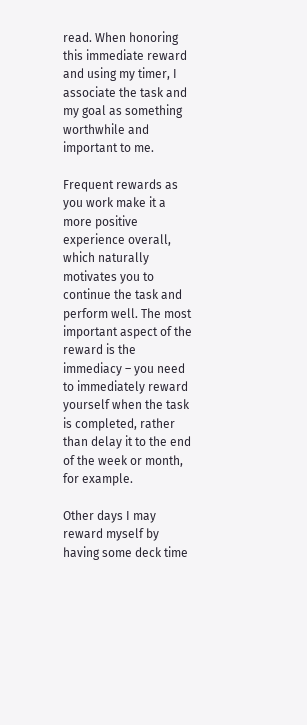read. When honoring this immediate reward and using my timer, I associate the task and my goal as something worthwhile and important to me.

Frequent rewards as you work make it a more positive experience overall, which naturally motivates you to continue the task and perform well. The most important aspect of the reward is the immediacy – you need to immediately reward yourself when the task is completed, rather than delay it to the end of the week or month, for example.

Other days I may reward myself by having some deck time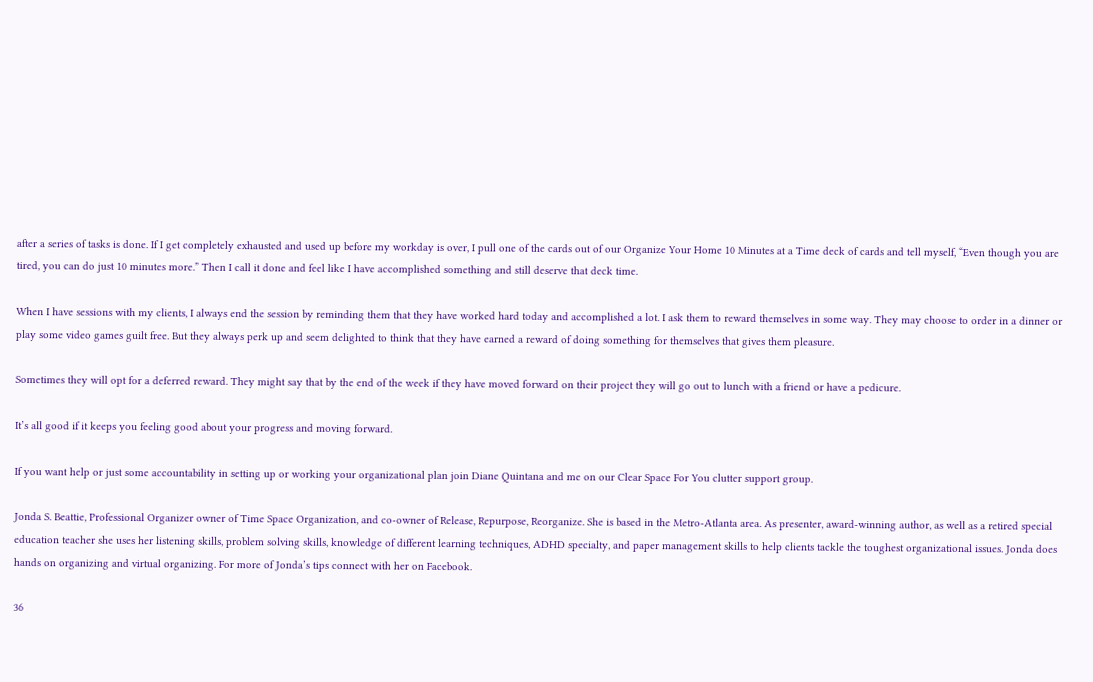after a series of tasks is done. If I get completely exhausted and used up before my workday is over, I pull one of the cards out of our Organize Your Home 10 Minutes at a Time deck of cards and tell myself, “Even though you are tired, you can do just 10 minutes more.” Then I call it done and feel like I have accomplished something and still deserve that deck time.

When I have sessions with my clients, I always end the session by reminding them that they have worked hard today and accomplished a lot. I ask them to reward themselves in some way. They may choose to order in a dinner or play some video games guilt free. But they always perk up and seem delighted to think that they have earned a reward of doing something for themselves that gives them pleasure.

Sometimes they will opt for a deferred reward. They might say that by the end of the week if they have moved forward on their project they will go out to lunch with a friend or have a pedicure.

It’s all good if it keeps you feeling good about your progress and moving forward.

If you want help or just some accountability in setting up or working your organizational plan join Diane Quintana and me on our Clear Space For You clutter support group.

Jonda S. Beattie, Professional Organizer owner of Time Space Organization, and co-owner of Release, Repurpose, Reorganize. She is based in the Metro-Atlanta area. As presenter, award-winning author, as well as a retired special education teacher she uses her listening skills, problem solving skills, knowledge of different learning techniques, ADHD specialty, and paper management skills to help clients tackle the toughest organizational issues. Jonda does hands on organizing and virtual organizing. For more of Jonda’s tips connect with her on Facebook.

36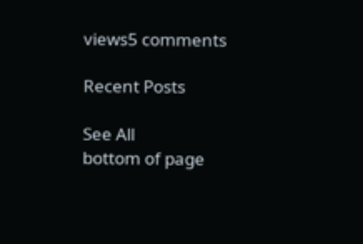views5 comments

Recent Posts

See All
bottom of page